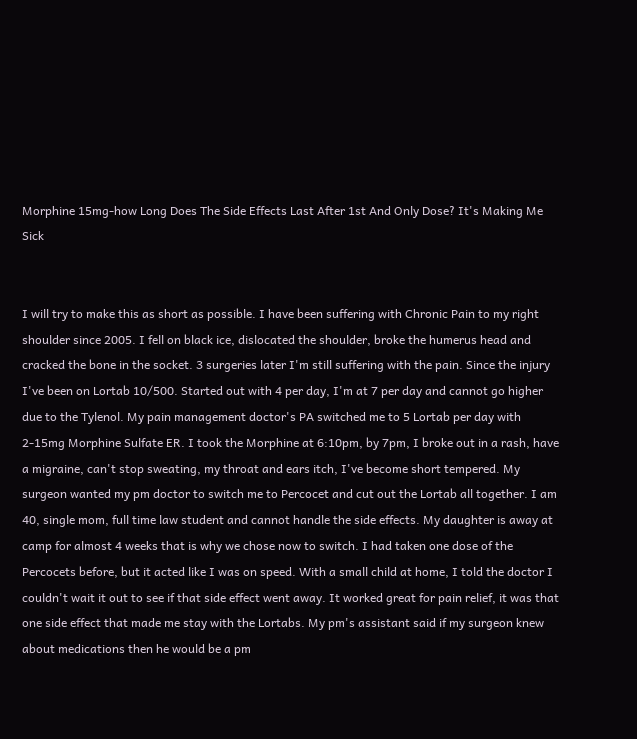Morphine 15mg-how Long Does The Side Effects Last After 1st And Only Dose? It's Making Me Sick


I will try to make this as short as possible. I have been suffering with Chronic Pain to my right shoulder since 2005. I fell on black ice, dislocated the shoulder, broke the humerus head and cracked the bone in the socket. 3 surgeries later I'm still suffering with the pain. Since the injury I've been on Lortab 10/500. Started out with 4 per day, I'm at 7 per day and cannot go higher due to the Tylenol. My pain management doctor's PA switched me to 5 Lortab per day with 2-15mg Morphine Sulfate ER. I took the Morphine at 6:10pm, by 7pm, I broke out in a rash, have a migraine, can't stop sweating, my throat and ears itch, I've become short tempered. My surgeon wanted my pm doctor to switch me to Percocet and cut out the Lortab all together. I am 40, single mom, full time law student and cannot handle the side effects. My daughter is away at camp for almost 4 weeks that is why we chose now to switch. I had taken one dose of the Percocets before, but it acted like I was on speed. With a small child at home, I told the doctor I couldn't wait it out to see if that side effect went away. It worked great for pain relief, it was that one side effect that made me stay with the Lortabs. My pm's assistant said if my surgeon knew about medications then he would be a pm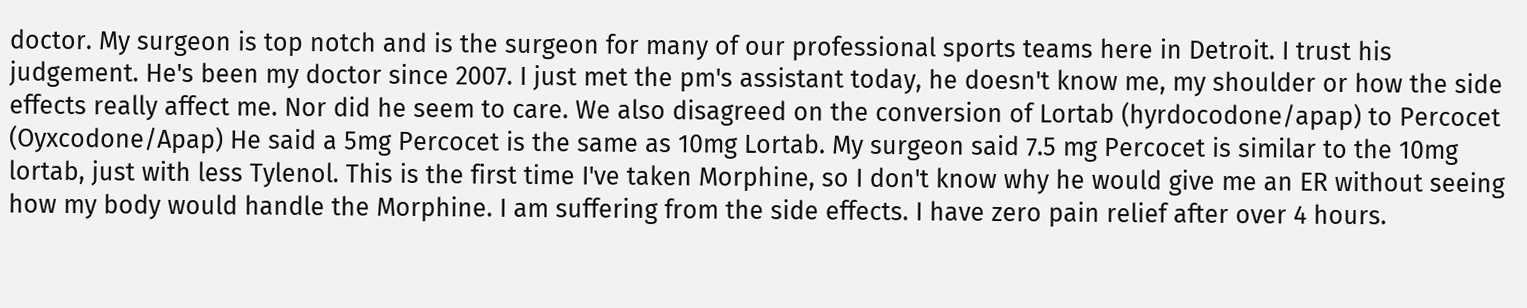doctor. My surgeon is top notch and is the surgeon for many of our professional sports teams here in Detroit. I trust his judgement. He's been my doctor since 2007. I just met the pm's assistant today, he doesn't know me, my shoulder or how the side effects really affect me. Nor did he seem to care. We also disagreed on the conversion of Lortab (hyrdocodone/apap) to Percocet (Oyxcodone/Apap) He said a 5mg Percocet is the same as 10mg Lortab. My surgeon said 7.5 mg Percocet is similar to the 10mg lortab, just with less Tylenol. This is the first time I've taken Morphine, so I don't know why he would give me an ER without seeing how my body would handle the Morphine. I am suffering from the side effects. I have zero pain relief after over 4 hours.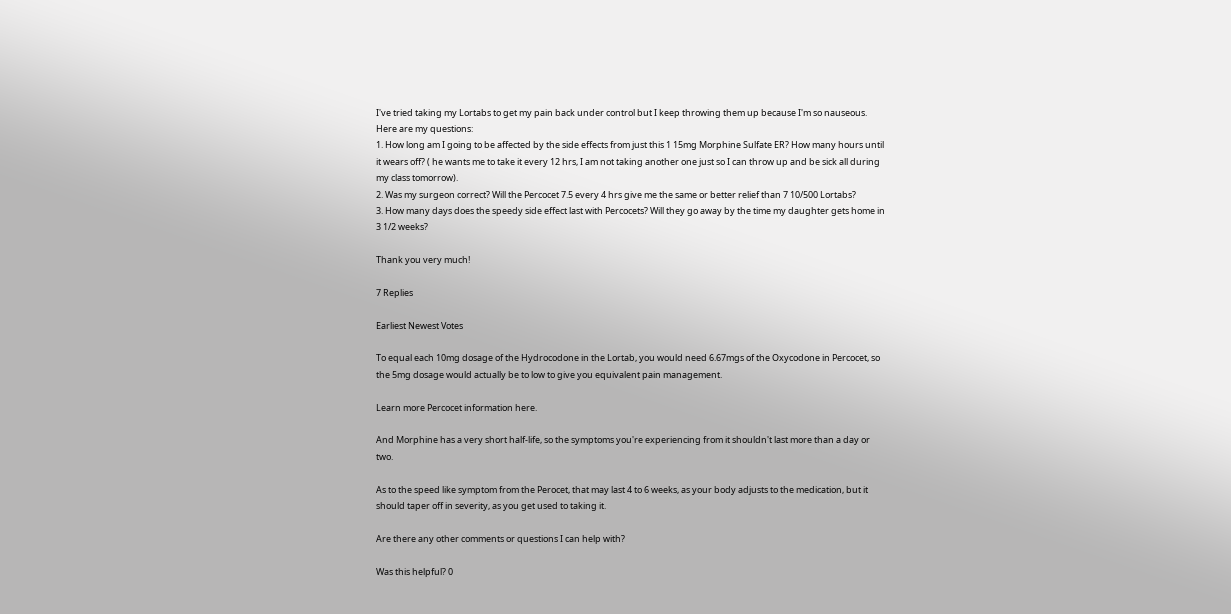I've tried taking my Lortabs to get my pain back under control but I keep throwing them up because I'm so nauseous. Here are my questions:
1. How long am I going to be affected by the side effects from just this 1 15mg Morphine Sulfate ER? How many hours until it wears off? ( he wants me to take it every 12 hrs, I am not taking another one just so I can throw up and be sick all during my class tomorrow).
2. Was my surgeon correct? Will the Percocet 7.5 every 4 hrs give me the same or better relief than 7 10/500 Lortabs?
3. How many days does the speedy side effect last with Percocets? Will they go away by the time my daughter gets home in 3 1/2 weeks?

Thank you very much!

7 Replies

Earliest Newest Votes

To equal each 10mg dosage of the Hydrocodone in the Lortab, you would need 6.67mgs of the Oxycodone in Percocet, so the 5mg dosage would actually be to low to give you equivalent pain management.

Learn more Percocet information here.

And Morphine has a very short half-life, so the symptoms you're experiencing from it shouldn't last more than a day or two.

As to the speed like symptom from the Perocet, that may last 4 to 6 weeks, as your body adjusts to the medication, but it should taper off in severity, as you get used to taking it.

Are there any other comments or questions I can help with?

Was this helpful? 0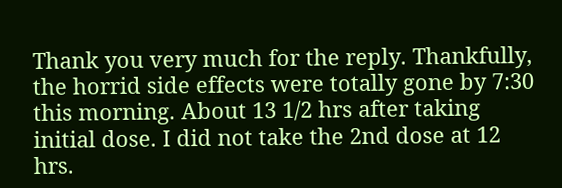Thank you very much for the reply. Thankfully, the horrid side effects were totally gone by 7:30 this morning. About 13 1/2 hrs after taking initial dose. I did not take the 2nd dose at 12 hrs.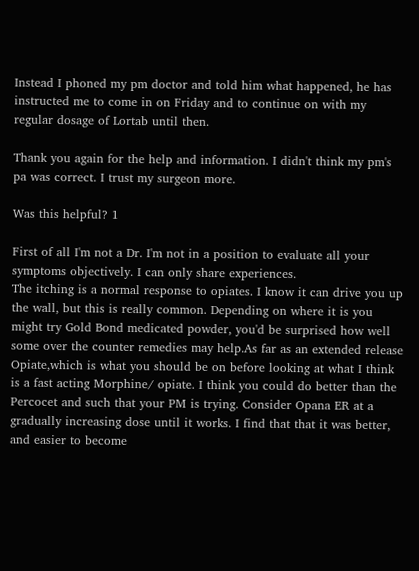Instead I phoned my pm doctor and told him what happened, he has instructed me to come in on Friday and to continue on with my regular dosage of Lortab until then.

Thank you again for the help and information. I didn't think my pm's pa was correct. I trust my surgeon more.

Was this helpful? 1

First of all I'm not a Dr. I'm not in a position to evaluate all your symptoms objectively. I can only share experiences.
The itching is a normal response to opiates. I know it can drive you up the wall, but this is really common. Depending on where it is you might try Gold Bond medicated powder, you'd be surprised how well some over the counter remedies may help.As far as an extended release Opiate,which is what you should be on before looking at what I think is a fast acting Morphine/ opiate. I think you could do better than the Percocet and such that your PM is trying. Consider Opana ER at a gradually increasing dose until it works. I find that that it was better, and easier to become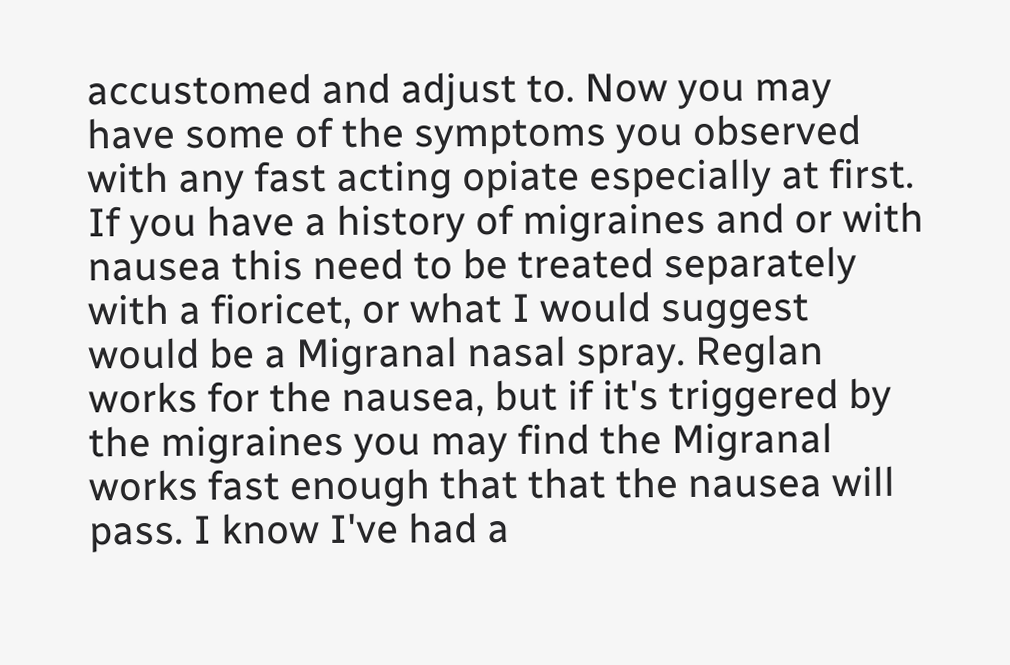accustomed and adjust to. Now you may have some of the symptoms you observed with any fast acting opiate especially at first. If you have a history of migraines and or with nausea this need to be treated separately with a fioricet, or what I would suggest would be a Migranal nasal spray. Reglan works for the nausea, but if it's triggered by the migraines you may find the Migranal works fast enough that that the nausea will pass. I know I've had a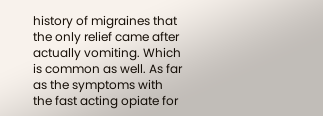history of migraines that the only relief came after actually vomiting. Which is common as well. As far as the symptoms with the fast acting opiate for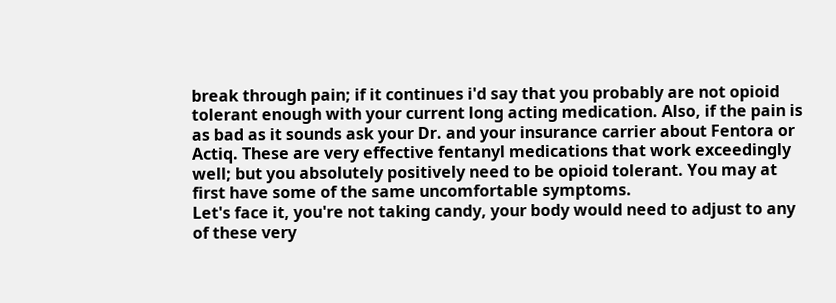break through pain; if it continues i'd say that you probably are not opioid tolerant enough with your current long acting medication. Also, if the pain is as bad as it sounds ask your Dr. and your insurance carrier about Fentora or Actiq. These are very effective fentanyl medications that work exceedingly well; but you absolutely positively need to be opioid tolerant. You may at first have some of the same uncomfortable symptoms.
Let's face it, you're not taking candy, your body would need to adjust to any of these very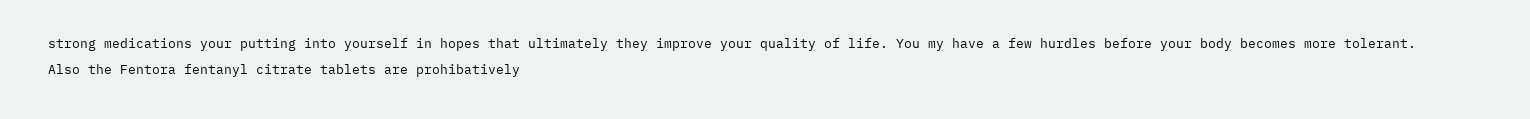strong medications your putting into yourself in hopes that ultimately they improve your quality of life. You my have a few hurdles before your body becomes more tolerant.
Also the Fentora fentanyl citrate tablets are prohibatively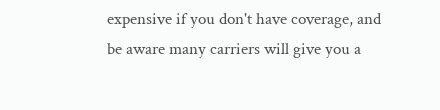expensive if you don't have coverage, and be aware many carriers will give you a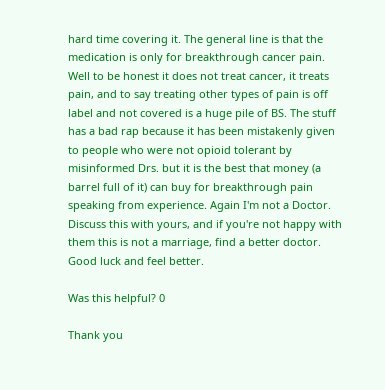hard time covering it. The general line is that the medication is only for breakthrough cancer pain. Well to be honest it does not treat cancer, it treats pain, and to say treating other types of pain is off label and not covered is a huge pile of BS. The stuff has a bad rap because it has been mistakenly given to people who were not opioid tolerant by misinformed Drs. but it is the best that money (a barrel full of it) can buy for breakthrough pain speaking from experience. Again I'm not a Doctor. Discuss this with yours, and if you're not happy with them this is not a marriage, find a better doctor.
Good luck and feel better.

Was this helpful? 0

Thank you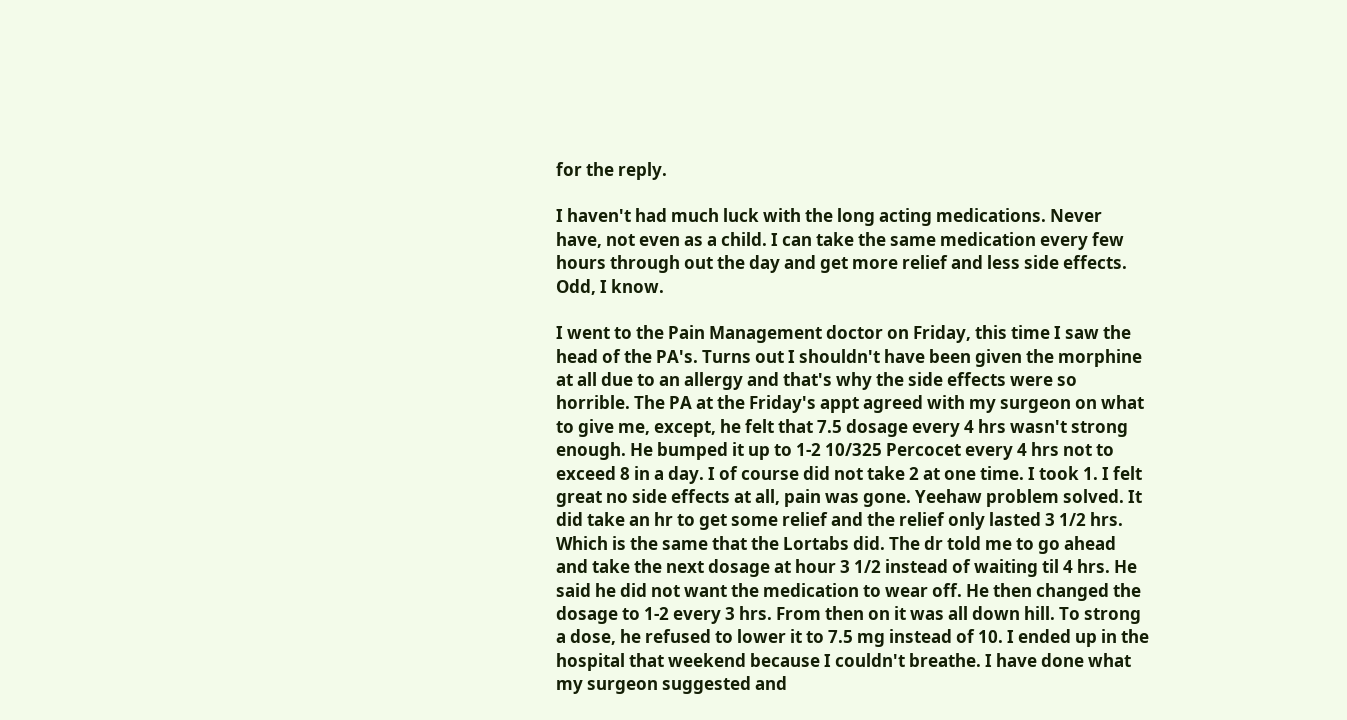for the reply.

I haven't had much luck with the long acting medications. Never have, not even as a child. I can take the same medication every few hours through out the day and get more relief and less side effects. Odd, I know.

I went to the Pain Management doctor on Friday, this time I saw the head of the PA's. Turns out I shouldn't have been given the morphine at all due to an allergy and that's why the side effects were so horrible. The PA at the Friday's appt agreed with my surgeon on what to give me, except, he felt that 7.5 dosage every 4 hrs wasn't strong enough. He bumped it up to 1-2 10/325 Percocet every 4 hrs not to exceed 8 in a day. I of course did not take 2 at one time. I took 1. I felt great no side effects at all, pain was gone. Yeehaw problem solved. It did take an hr to get some relief and the relief only lasted 3 1/2 hrs. Which is the same that the Lortabs did. The dr told me to go ahead and take the next dosage at hour 3 1/2 instead of waiting til 4 hrs. He said he did not want the medication to wear off. He then changed the dosage to 1-2 every 3 hrs. From then on it was all down hill. To strong a dose, he refused to lower it to 7.5 mg instead of 10. I ended up in the hospital that weekend because I couldn't breathe. I have done what my surgeon suggested and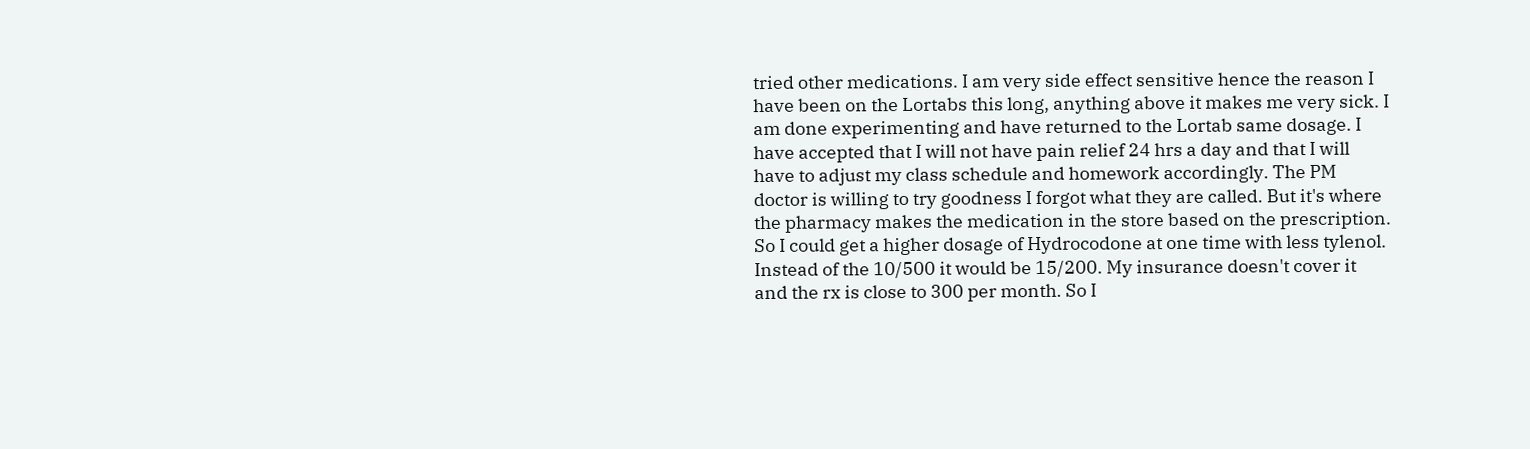tried other medications. I am very side effect sensitive hence the reason I have been on the Lortabs this long, anything above it makes me very sick. I am done experimenting and have returned to the Lortab same dosage. I have accepted that I will not have pain relief 24 hrs a day and that I will have to adjust my class schedule and homework accordingly. The PM doctor is willing to try goodness I forgot what they are called. But it's where the pharmacy makes the medication in the store based on the prescription. So I could get a higher dosage of Hydrocodone at one time with less tylenol. Instead of the 10/500 it would be 15/200. My insurance doesn't cover it and the rx is close to 300 per month. So I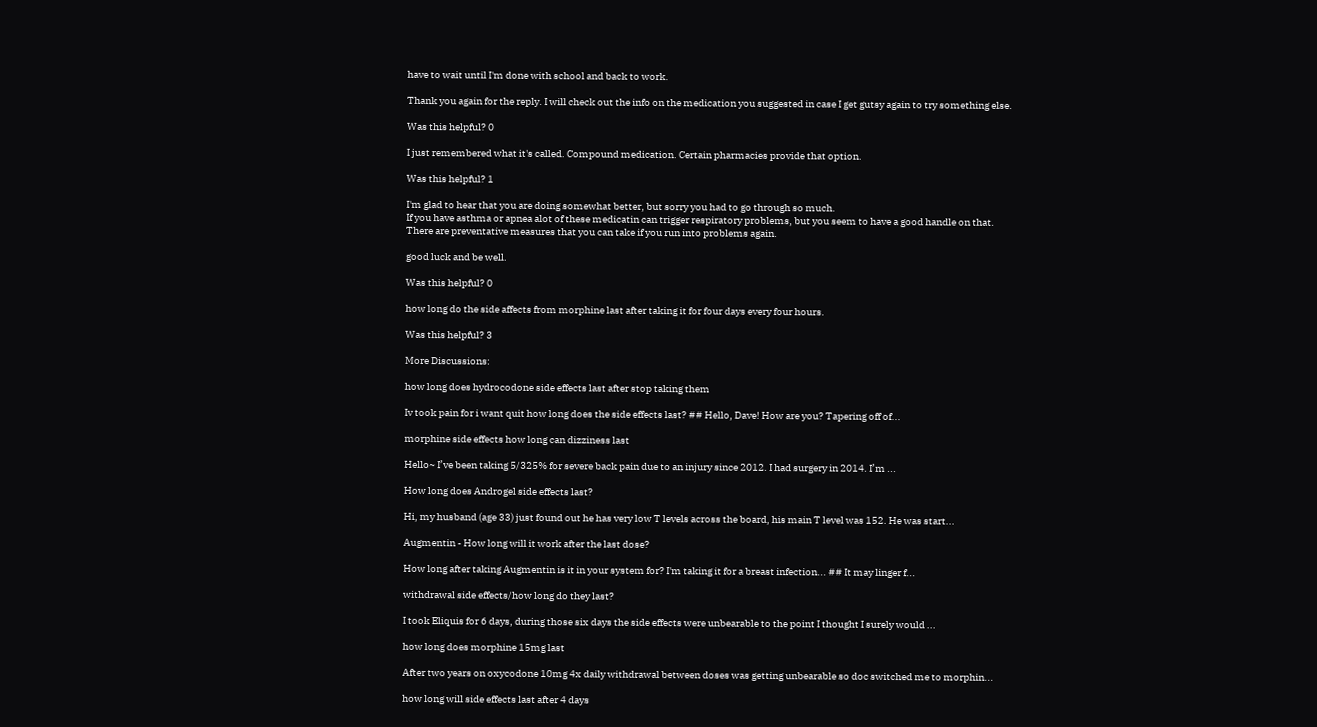have to wait until I'm done with school and back to work.

Thank you again for the reply. I will check out the info on the medication you suggested in case I get gutsy again to try something else.

Was this helpful? 0

I just remembered what it's called. Compound medication. Certain pharmacies provide that option.

Was this helpful? 1

I'm glad to hear that you are doing somewhat better, but sorry you had to go through so much.
If you have asthma or apnea alot of these medicatin can trigger respiratory problems, but you seem to have a good handle on that. There are preventative measures that you can take if you run into problems again.

good luck and be well.

Was this helpful? 0

how long do the side affects from morphine last after taking it for four days every four hours.

Was this helpful? 3

More Discussions:

how long does hydrocodone side effects last after stop taking them

Iv took pain for i want quit how long does the side effects last? ## Hello, Dave! How are you? Tapering off of...

morphine side effects how long can dizziness last

Hello~ I’ve been taking 5/325% for severe back pain due to an injury since 2012. I had surgery in 2014. I’m ...

How long does Androgel side effects last?

Hi, my husband (age 33) just found out he has very low T levels across the board, his main T level was 152. He was start...

Augmentin - How long will it work after the last dose?

How long after taking Augmentin is it in your system for? I'm taking it for a breast infection... ## It may linger f...

withdrawal side effects/how long do they last?

I took Eliquis for 6 days, during those six days the side effects were unbearable to the point I thought I surely would ...

how long does morphine 15mg last

After two years on oxycodone 10mg 4x daily withdrawal between doses was getting unbearable so doc switched me to morphin...

how long will side effects last after 4 days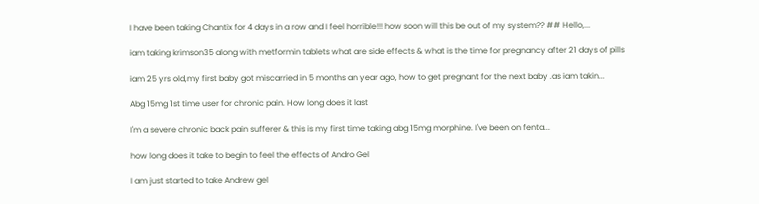I have been taking Chantix for 4 days in a row and I feel horrible!!! how soon will this be out of my system?? ## Hello,...

iam taking krimson35 along with metformin tablets what are side effects & what is the time for pregnancy after 21 days of pills

iam 25 yrs old,my first baby got miscarried in 5 months an year ago, how to get pregnant for the next baby .as iam takin...

Abg 15mg 1st time user for chronic pain. How long does it last

I'm a severe chronic back pain sufferer & this is my first time taking abg 15mg morphine. I've been on fenta...

how long does it take to begin to feel the effects of Andro Gel

I am just started to take Andrew gel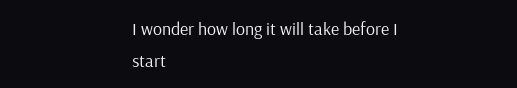I wonder how long it will take before I start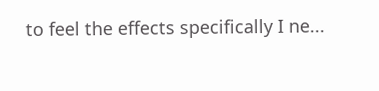to feel the effects specifically I ne...